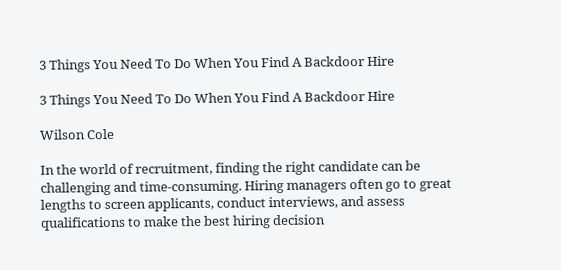3 Things You Need To Do When You Find A Backdoor Hire

3 Things You Need To Do When You Find A Backdoor Hire

Wilson Cole

In the world of recruitment, finding the right candidate can be challenging and time-consuming. Hiring managers often go to great lengths to screen applicants, conduct interviews, and assess qualifications to make the best hiring decision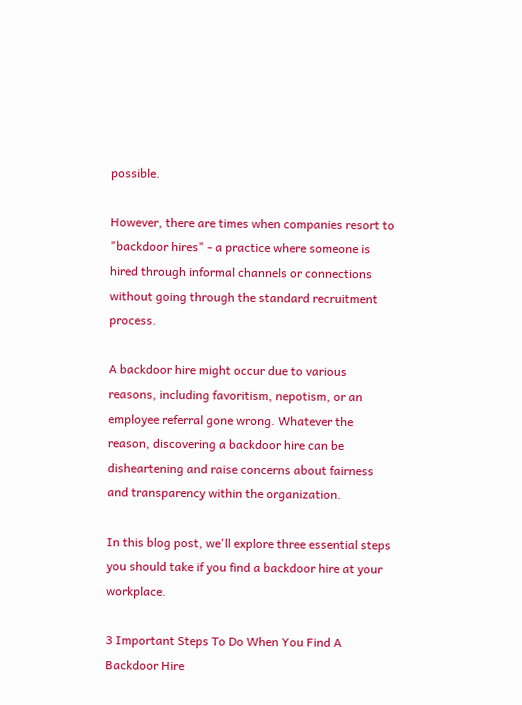possible.

However, there are times when companies resort to "backdoor hires" - a practice where someone is hired through informal channels or connections without going through the standard recruitment process.

A backdoor hire might occur due to various reasons, including favoritism, nepotism, or an employee referral gone wrong. Whatever the reason, discovering a backdoor hire can be disheartening and raise concerns about fairness and transparency within the organization.

In this blog post, we'll explore three essential steps you should take if you find a backdoor hire at your workplace.

3 Important Steps To Do When You Find A Backdoor Hire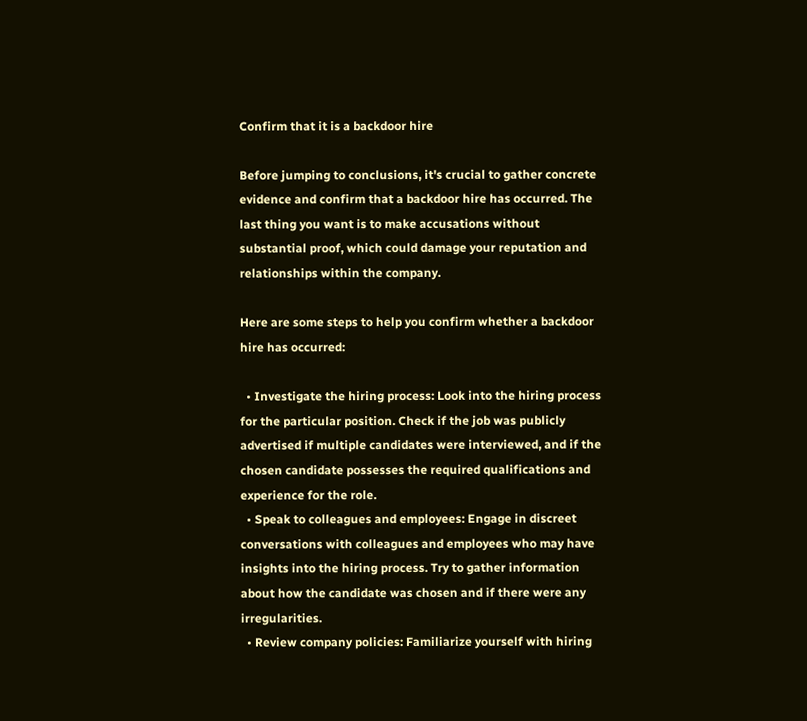Confirm that it is a backdoor hire

Before jumping to conclusions, it's crucial to gather concrete evidence and confirm that a backdoor hire has occurred. The last thing you want is to make accusations without substantial proof, which could damage your reputation and relationships within the company.

Here are some steps to help you confirm whether a backdoor hire has occurred:

  • Investigate the hiring process: Look into the hiring process for the particular position. Check if the job was publicly advertised if multiple candidates were interviewed, and if the chosen candidate possesses the required qualifications and experience for the role.
  • Speak to colleagues and employees: Engage in discreet conversations with colleagues and employees who may have insights into the hiring process. Try to gather information about how the candidate was chosen and if there were any irregularities.
  • Review company policies: Familiarize yourself with hiring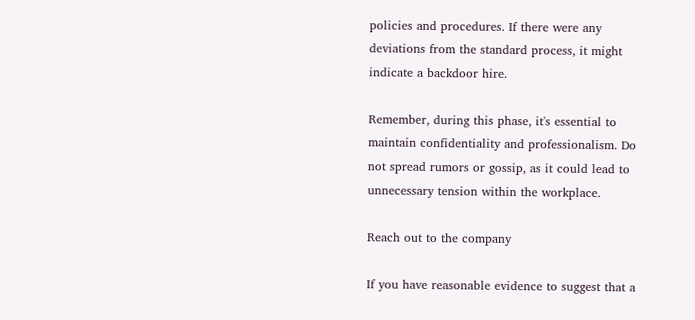policies and procedures. If there were any deviations from the standard process, it might indicate a backdoor hire.

Remember, during this phase, it's essential to maintain confidentiality and professionalism. Do not spread rumors or gossip, as it could lead to unnecessary tension within the workplace.

Reach out to the company

If you have reasonable evidence to suggest that a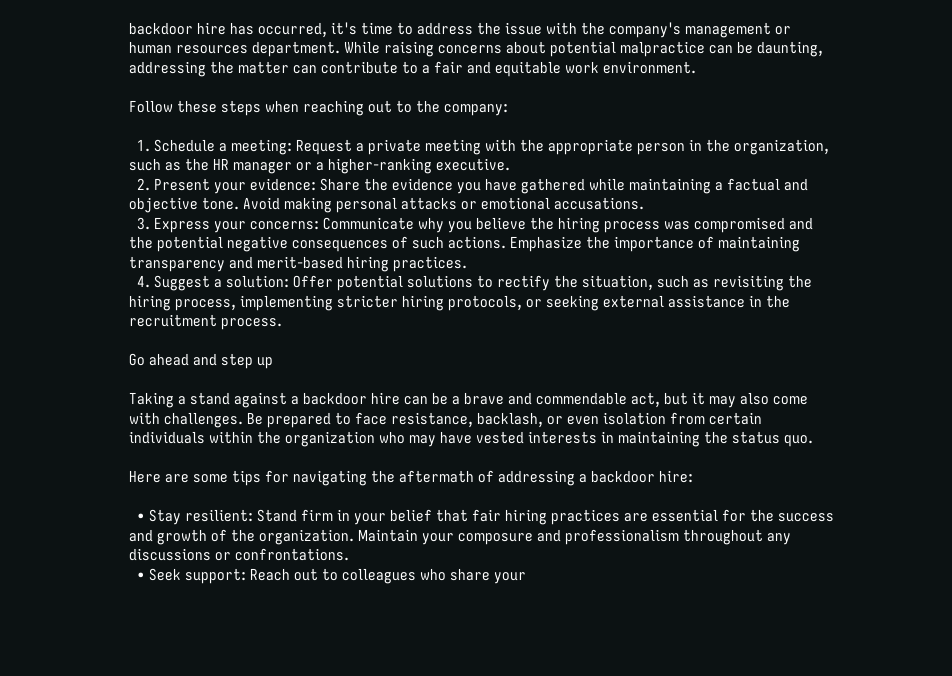backdoor hire has occurred, it's time to address the issue with the company's management or human resources department. While raising concerns about potential malpractice can be daunting, addressing the matter can contribute to a fair and equitable work environment.

Follow these steps when reaching out to the company:

  1. Schedule a meeting: Request a private meeting with the appropriate person in the organization, such as the HR manager or a higher-ranking executive.
  2. Present your evidence: Share the evidence you have gathered while maintaining a factual and objective tone. Avoid making personal attacks or emotional accusations.
  3. Express your concerns: Communicate why you believe the hiring process was compromised and the potential negative consequences of such actions. Emphasize the importance of maintaining transparency and merit-based hiring practices.
  4. Suggest a solution: Offer potential solutions to rectify the situation, such as revisiting the hiring process, implementing stricter hiring protocols, or seeking external assistance in the recruitment process.

Go ahead and step up

Taking a stand against a backdoor hire can be a brave and commendable act, but it may also come with challenges. Be prepared to face resistance, backlash, or even isolation from certain individuals within the organization who may have vested interests in maintaining the status quo.

Here are some tips for navigating the aftermath of addressing a backdoor hire:

  • Stay resilient: Stand firm in your belief that fair hiring practices are essential for the success and growth of the organization. Maintain your composure and professionalism throughout any discussions or confrontations.
  • Seek support: Reach out to colleagues who share your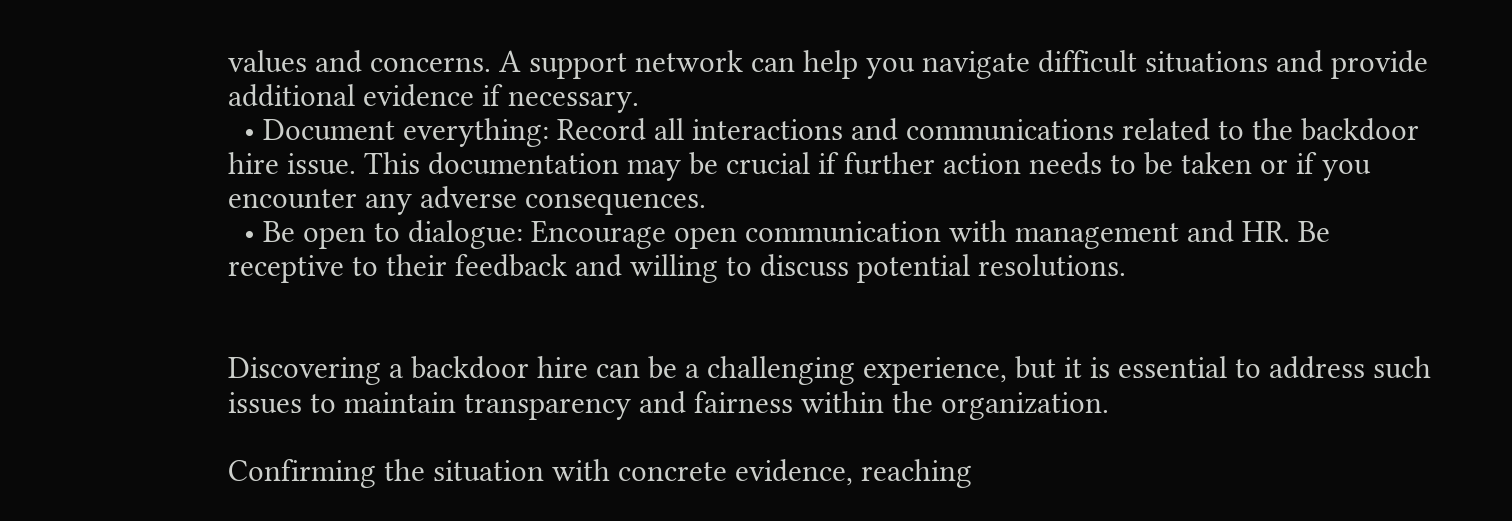values and concerns. A support network can help you navigate difficult situations and provide additional evidence if necessary.
  • Document everything: Record all interactions and communications related to the backdoor hire issue. This documentation may be crucial if further action needs to be taken or if you encounter any adverse consequences.
  • Be open to dialogue: Encourage open communication with management and HR. Be receptive to their feedback and willing to discuss potential resolutions.


Discovering a backdoor hire can be a challenging experience, but it is essential to address such issues to maintain transparency and fairness within the organization.

Confirming the situation with concrete evidence, reaching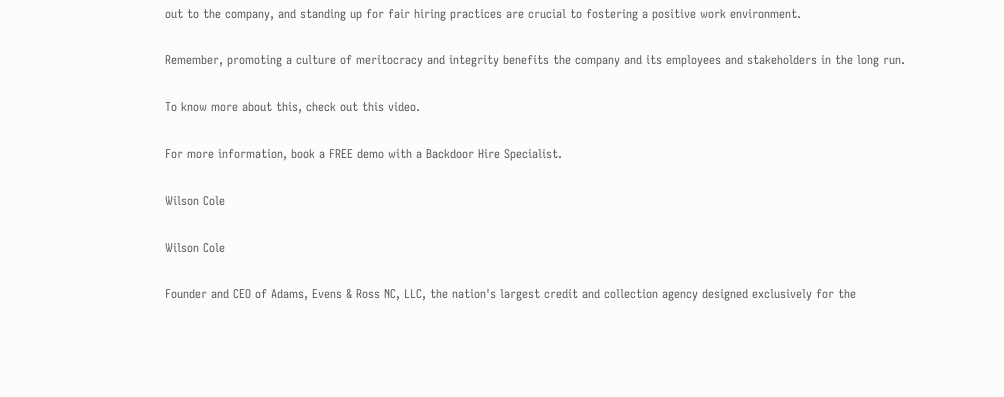out to the company, and standing up for fair hiring practices are crucial to fostering a positive work environment.

Remember, promoting a culture of meritocracy and integrity benefits the company and its employees and stakeholders in the long run.

To know more about this, check out this video.

For more information, book a FREE demo with a Backdoor Hire Specialist.

Wilson Cole

Wilson Cole

Founder and CEO of Adams, Evens & Ross NC, LLC, the nation's largest credit and collection agency designed exclusively for the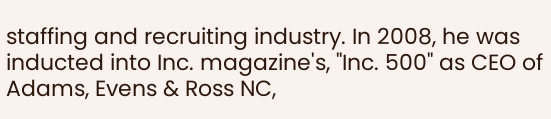staffing and recruiting industry. In 2008, he was inducted into Inc. magazine's, "Inc. 500" as CEO of Adams, Evens & Ross NC,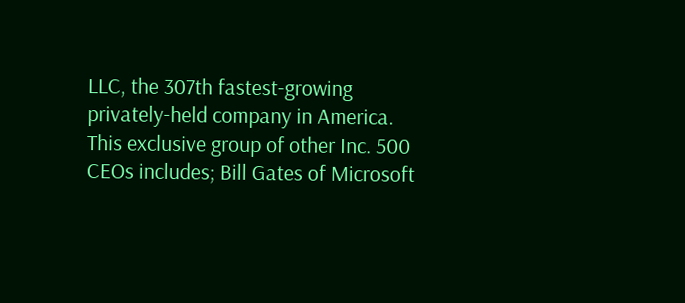LLC, the 307th fastest-growing privately-held company in America. This exclusive group of other Inc. 500 CEOs includes; Bill Gates of Microsoft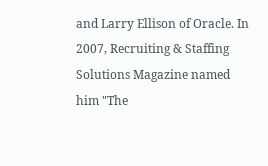and Larry Ellison of Oracle. In 2007, Recruiting & Staffing Solutions Magazine named him "The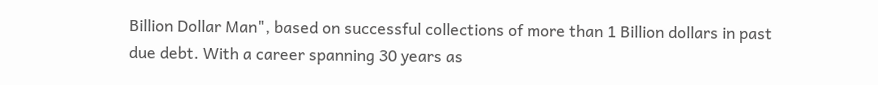Billion Dollar Man", based on successful collections of more than 1 Billion dollars in past due debt. With a career spanning 30 years as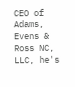CEO of Adams, Evens & Ross NC, LLC, he's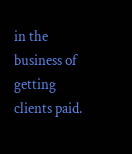in the business of getting clients paid.